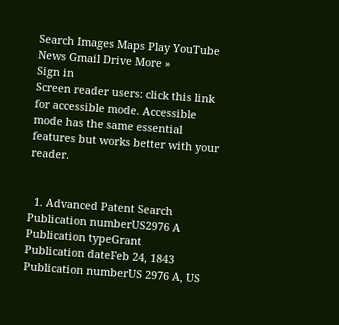Search Images Maps Play YouTube News Gmail Drive More »
Sign in
Screen reader users: click this link for accessible mode. Accessible mode has the same essential features but works better with your reader.


  1. Advanced Patent Search
Publication numberUS2976 A
Publication typeGrant
Publication dateFeb 24, 1843
Publication numberUS 2976 A, US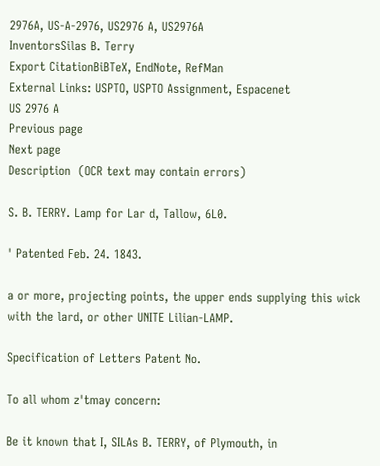2976A, US-A-2976, US2976 A, US2976A
InventorsSilas B. Terry
Export CitationBiBTeX, EndNote, RefMan
External Links: USPTO, USPTO Assignment, Espacenet
US 2976 A
Previous page
Next page
Description  (OCR text may contain errors)

S. B. TERRY. Lamp for Lar d, Tallow, 6L0.

' Patented Feb. 24. 1843.

a or more, projecting points, the upper ends supplying this wick with the lard, or other UNITE Lilian-LAMP.

Specification of Letters Patent No.

To all whom z'tmay concern:

Be it known that I, SILAs B. TERRY, of Plymouth, in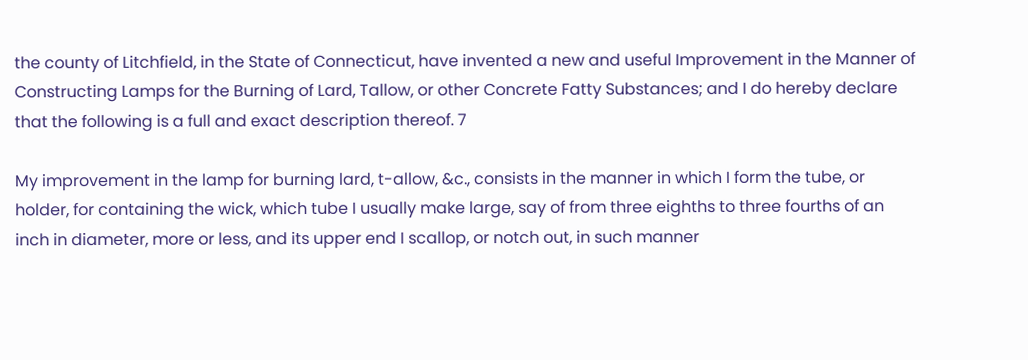the county of Litchfield, in the State of Connecticut, have invented a new and useful Improvement in the Manner of Constructing Lamps for the Burning of Lard, Tallow, or other Concrete Fatty Substances; and I do hereby declare that the following is a full and exact description thereof. 7

My improvement in the lamp for burning lard, t-allow, &c., consists in the manner in which I form the tube, or holder, for containing the wick, which tube I usually make large, say of from three eighths to three fourths of an inch in diameter, more or less, and its upper end I scallop, or notch out, in such manner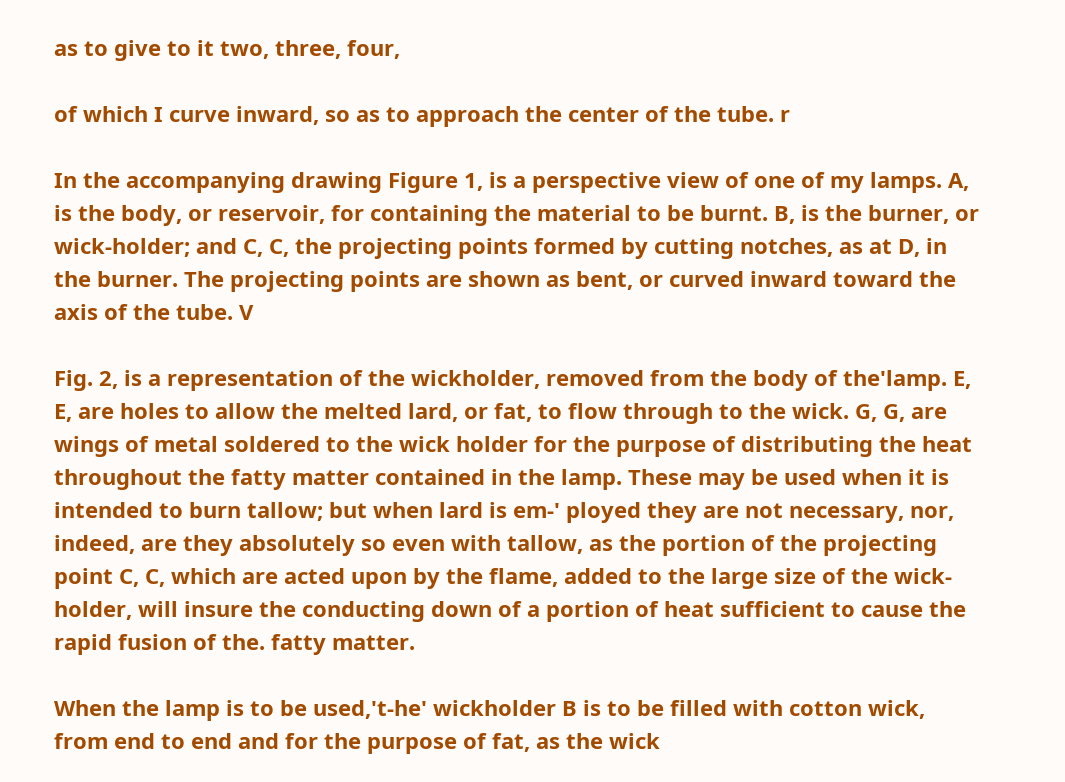as to give to it two, three, four,

of which I curve inward, so as to approach the center of the tube. r

In the accompanying drawing Figure 1, is a perspective view of one of my lamps. A, is the body, or reservoir, for containing the material to be burnt. B, is the burner, or wick-holder; and C, C, the projecting points formed by cutting notches, as at D, in the burner. The projecting points are shown as bent, or curved inward toward the axis of the tube. V

Fig. 2, is a representation of the wickholder, removed from the body of the'lamp. E, E, are holes to allow the melted lard, or fat, to flow through to the wick. G, G, are wings of metal soldered to the wick holder for the purpose of distributing the heat throughout the fatty matter contained in the lamp. These may be used when it is intended to burn tallow; but when lard is em-' ployed they are not necessary, nor, indeed, are they absolutely so even with tallow, as the portion of the projecting point C, C, which are acted upon by the flame, added to the large size of the wick-holder, will insure the conducting down of a portion of heat sufficient to cause the rapid fusion of the. fatty matter.

When the lamp is to be used,'t-he' wickholder B is to be filled with cotton wick, from end to end and for the purpose of fat, as the wick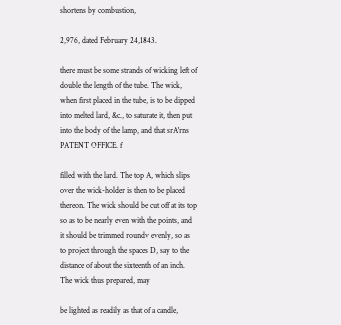shortens by combustion,

2,976, dated February 24,1843.

there must be some strands of wicking left of double the length of the tube. The wick, when first placed in the tube, is to be dipped into melted lard, &c., to saturate it, then put into the body of the lamp, and that srA'rns PATENT OFFICE. f

filled with the lard. The top A, which slips over the wick-holder is then to be placed thereon. The wick should be cut off at its top so as to be nearly even with the points, and it should be trimmed roundv evenly, so as to project through the spaces D, say to the distance of about the sixteenth of an inch. The wick thus prepared, may

be lighted as readily as that of a candle,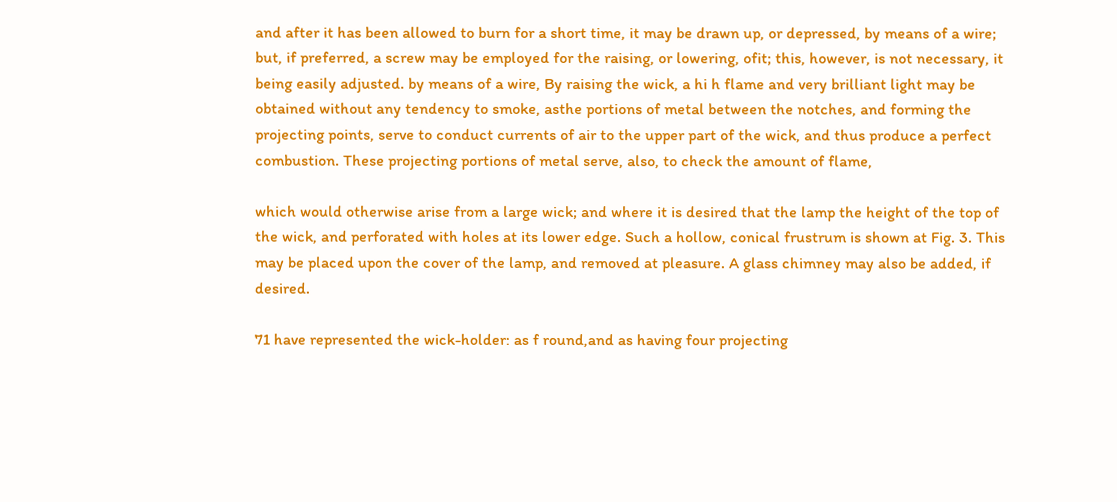and after it has been allowed to burn for a short time, it may be drawn up, or depressed, by means of a wire; but, if preferred, a screw may be employed for the raising, or lowering, ofit; this, however, is not necessary, it being easily adjusted. by means of a wire, By raising the wick, a hi h flame and very brilliant light may be obtained without any tendency to smoke, asthe portions of metal between the notches, and forming the projecting points, serve to conduct currents of air to the upper part of the wick, and thus produce a perfect combustion. These projecting portions of metal serve, also, to check the amount of flame,

which would otherwise arise from a large wick; and where it is desired that the lamp the height of the top of the wick, and perforated with holes at its lower edge. Such a hollow, conical frustrum is shown at Fig. 3. This may be placed upon the cover of the lamp, and removed at pleasure. A glass chimney may also be added, if desired.

71 have represented the wick-holder: as f round,and as having four projecting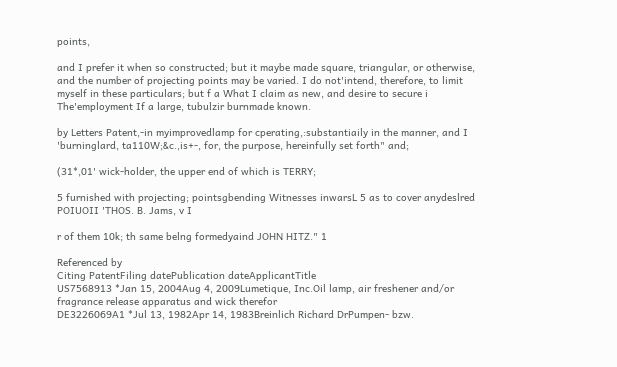points,

and I prefer it when so constructed; but it maybe made square, triangular, or otherwise, and the number of projecting points may be varied. I do not'intend, therefore, to limit myself in these particulars; but f a What I claim as new, and desire to secure i The'employment If a large, tubulzir burnmade known.

by Letters Patent,-in myimprovedlamp for cperating,:substantiaily in the manner, and I 'burninglard, ta110W;&c.,is+-, for, the purpose, hereinfully set forth" and;

(31*,01' wick-holder, the upper end of which is TERRY;

5 furnished with projecting; pointsgbending Witnesses inwarsL 5 as to cover anydeslred POIUOII 'THOS. B. Jams, v I

r of them 10k; th same belng formedyaind JOHN HITZ." 1

Referenced by
Citing PatentFiling datePublication dateApplicantTitle
US7568913 *Jan 15, 2004Aug 4, 2009Lumetique, Inc.Oil lamp, air freshener and/or fragrance release apparatus and wick therefor
DE3226069A1 *Jul 13, 1982Apr 14, 1983Breinlich Richard DrPumpen- bzw.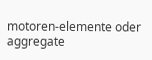motoren-elemente oder aggregate